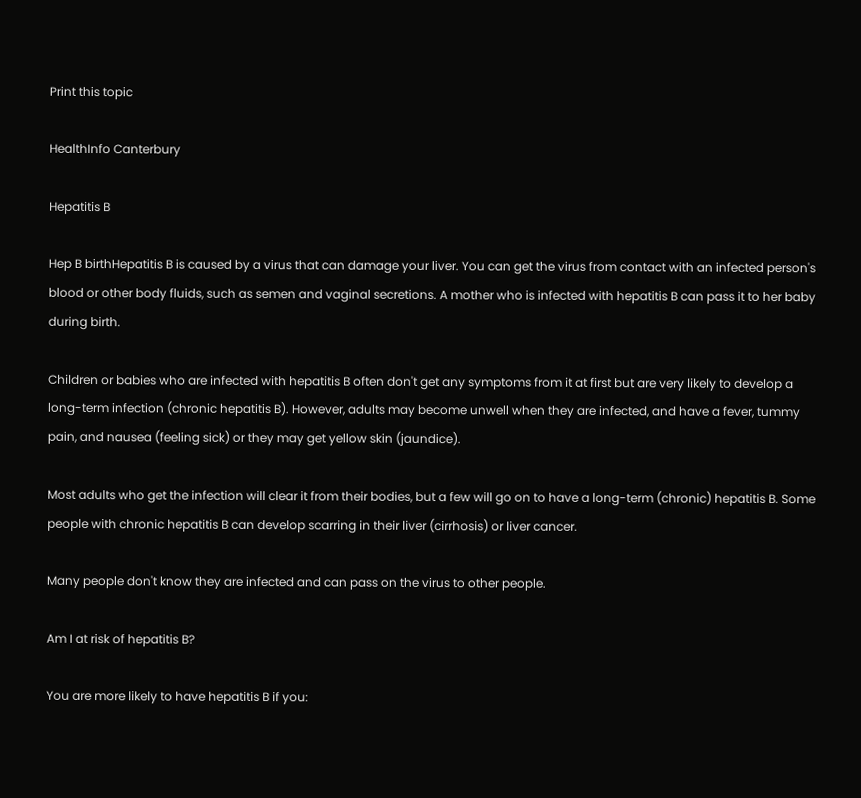Print this topic

HealthInfo Canterbury

Hepatitis B

Hep B birthHepatitis B is caused by a virus that can damage your liver. You can get the virus from contact with an infected person's blood or other body fluids, such as semen and vaginal secretions. A mother who is infected with hepatitis B can pass it to her baby during birth.

Children or babies who are infected with hepatitis B often don't get any symptoms from it at first but are very likely to develop a long-term infection (chronic hepatitis B). However, adults may become unwell when they are infected, and have a fever, tummy pain, and nausea (feeling sick) or they may get yellow skin (jaundice).

Most adults who get the infection will clear it from their bodies, but a few will go on to have a long-term (chronic) hepatitis B. Some people with chronic hepatitis B can develop scarring in their liver (cirrhosis) or liver cancer.

Many people don't know they are infected and can pass on the virus to other people.

Am I at risk of hepatitis B?

You are more likely to have hepatitis B if you: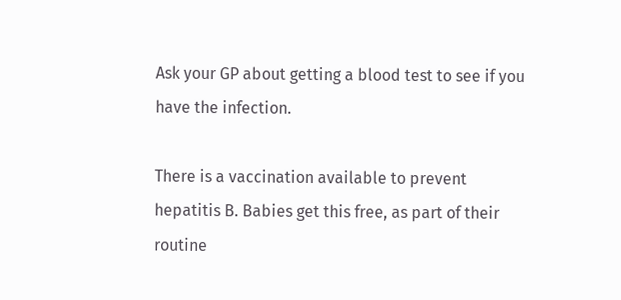Ask your GP about getting a blood test to see if you have the infection.

There is a vaccination available to prevent hepatitis B. Babies get this free, as part of their routine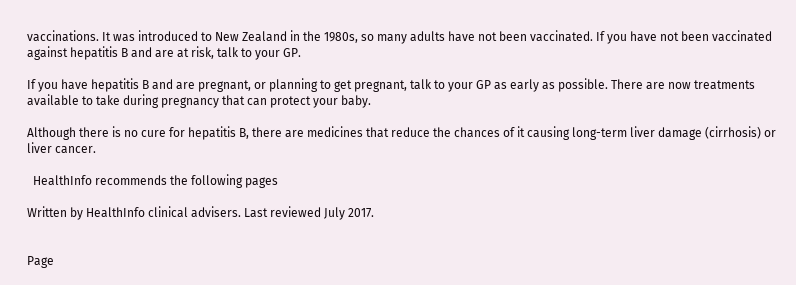vaccinations. It was introduced to New Zealand in the 1980s, so many adults have not been vaccinated. If you have not been vaccinated against hepatitis B and are at risk, talk to your GP.

If you have hepatitis B and are pregnant, or planning to get pregnant, talk to your GP as early as possible. There are now treatments available to take during pregnancy that can protect your baby.

Although there is no cure for hepatitis B, there are medicines that reduce the chances of it causing long-term liver damage (cirrhosis) or liver cancer.

  HealthInfo recommends the following pages

Written by HealthInfo clinical advisers. Last reviewed July 2017.


Page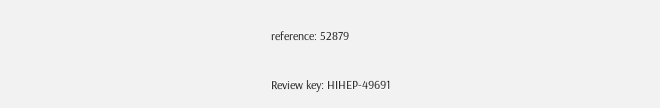reference: 52879

Review key: HIHEP-49691